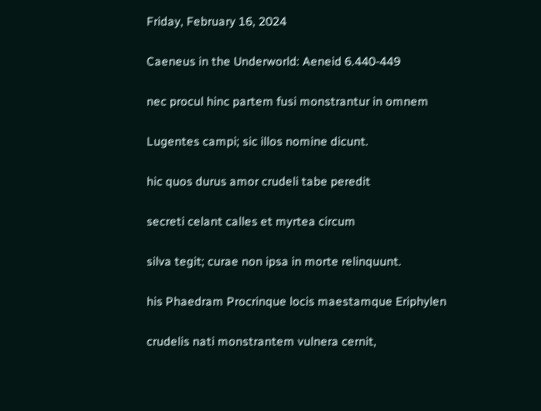Friday, February 16, 2024

Caeneus in the Underworld: Aeneid 6.440-449

nec procul hinc partem fusi monstrantur in omnem

Lugentes campi; sic illos nomine dicunt.

hic quos durus amor crudeli tabe peredit

secreti celant calles et myrtea circum

silva tegit; curae non ipsa in morte relinquunt.

his Phaedram Procrinque locis maestamque Eriphylen

crudelis nati monstrantem vulnera cernit,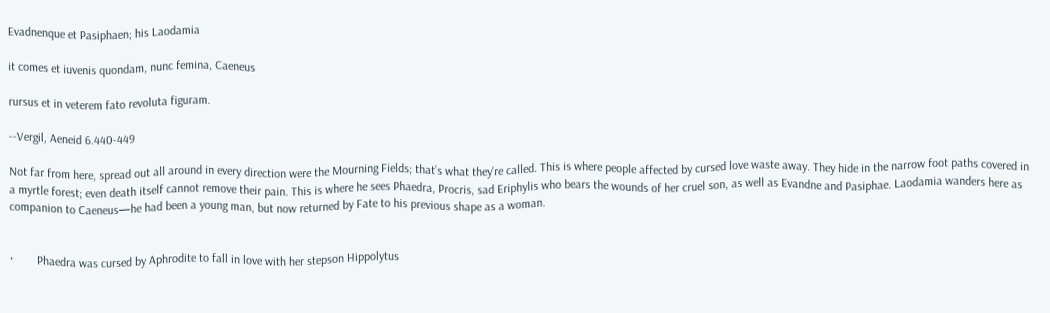Evadnenque et Pasiphaen; his Laodamia

it comes et iuvenis quondam, nunc femina, Caeneus

rursus et in veterem fato revoluta figuram.

--Vergil, Aeneid 6.440-449

Not far from here, spread out all around in every direction were the Mourning Fields; that’s what they’re called. This is where people affected by cursed love waste away. They hide in the narrow foot paths covered in a myrtle forest; even death itself cannot remove their pain. This is where he sees Phaedra, Procris, sad Eriphylis who bears the wounds of her cruel son, as well as Evandne and Pasiphae. Laodamia wanders here as companion to Caeneus—he had been a young man, but now returned by Fate to his previous shape as a woman.


·        Phaedra was cursed by Aphrodite to fall in love with her stepson Hippolytus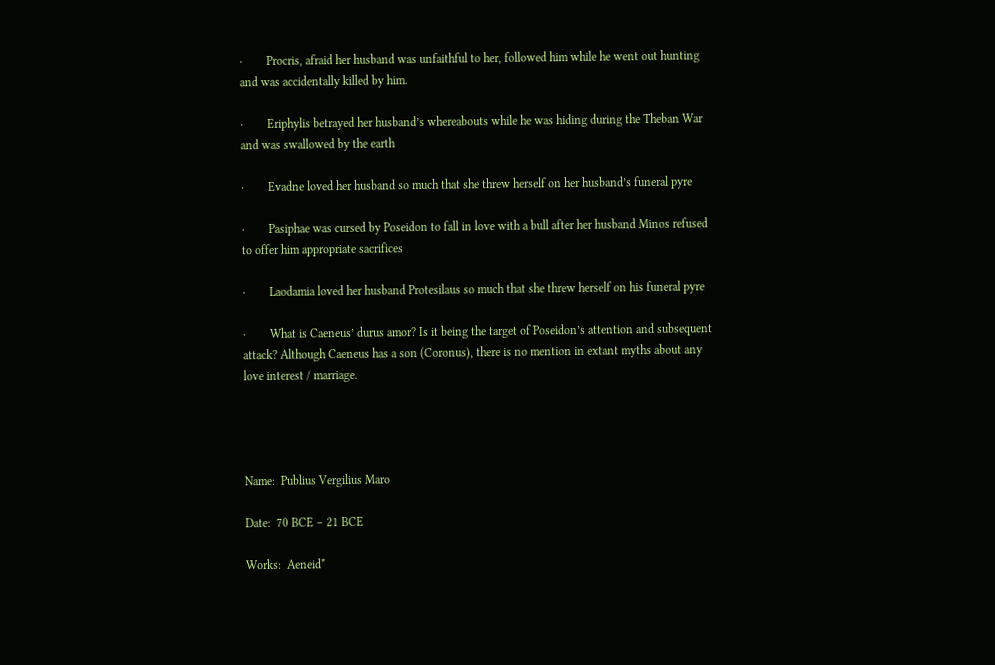·        Procris, afraid her husband was unfaithful to her, followed him while he went out hunting and was accidentally killed by him.

·        Eriphylis betrayed her husband’s whereabouts while he was hiding during the Theban War and was swallowed by the earth

·        Evadne loved her husband so much that she threw herself on her husband’s funeral pyre

·        Pasiphae was cursed by Poseidon to fall in love with a bull after her husband Minos refused to offer him appropriate sacrifices

·        Laodamia loved her husband Protesilaus so much that she threw herself on his funeral pyre

·        What is Caeneus’ durus amor? Is it being the target of Poseidon’s attention and subsequent attack? Although Caeneus has a son (Coronus), there is no mention in extant myths about any love interest / marriage.




Name:  Publius Vergilius Maro

Date:  70 BCE – 21 BCE

Works:  Aeneid*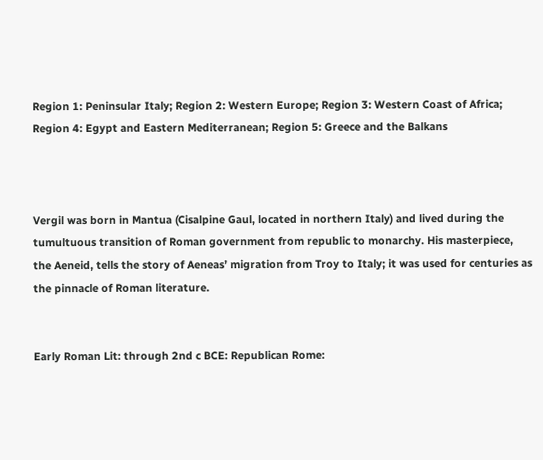Region 1: Peninsular Italy; Region 2: Western Europe; Region 3: Western Coast of Africa; Region 4: Egypt and Eastern Mediterranean; Region 5: Greece and the Balkans



Vergil was born in Mantua (Cisalpine Gaul, located in northern Italy) and lived during the tumultuous transition of Roman government from republic to monarchy. His masterpiece, the Aeneid, tells the story of Aeneas’ migration from Troy to Italy; it was used for centuries as the pinnacle of Roman literature.


Early Roman Lit: through 2nd c BCE: Republican Rome: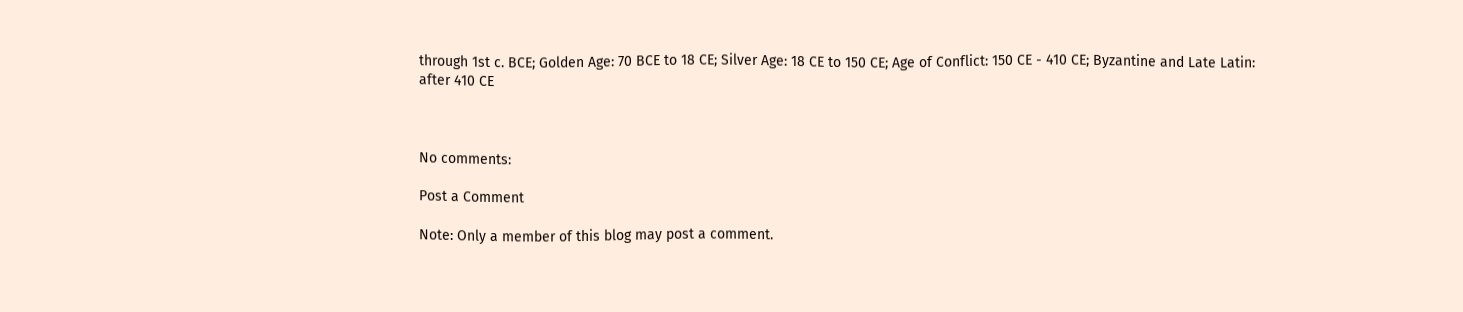through 1st c. BCE; Golden Age: 70 BCE to 18 CE; Silver Age: 18 CE to 150 CE; Age of Conflict: 150 CE - 410 CE; Byzantine and Late Latin: after 410 CE



No comments:

Post a Comment

Note: Only a member of this blog may post a comment.